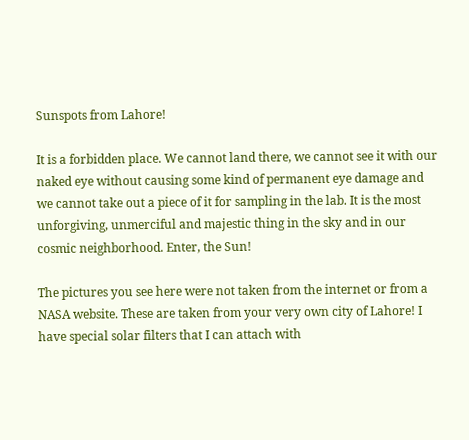Sunspots from Lahore!

It is a forbidden place. We cannot land there, we cannot see it with our naked eye without causing some kind of permanent eye damage and we cannot take out a piece of it for sampling in the lab. It is the most unforgiving, unmerciful and majestic thing in the sky and in our cosmic neighborhood. Enter, the Sun!

The pictures you see here were not taken from the internet or from a NASA website. These are taken from your very own city of Lahore! I have special solar filters that I can attach with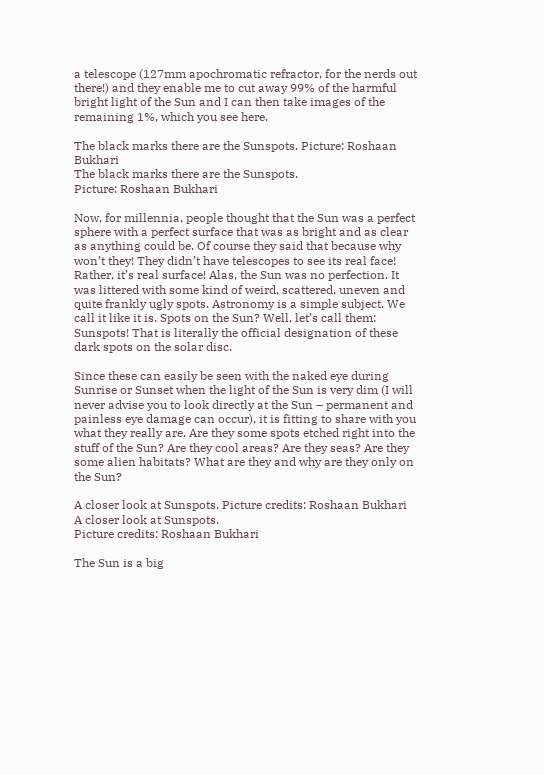a telescope (127mm apochromatic refractor, for the nerds out there!) and they enable me to cut away 99% of the harmful bright light of the Sun and I can then take images of the remaining 1%, which you see here.

The black marks there are the Sunspots. Picture: Roshaan Bukhari
The black marks there are the Sunspots.
Picture: Roshaan Bukhari

Now, for millennia, people thought that the Sun was a perfect sphere with a perfect surface that was as bright and as clear as anything could be. Of course they said that because why won’t they! They didn’t have telescopes to see its real face! Rather, it’s real surface! Alas, the Sun was no perfection. It was littered with some kind of weird, scattered, uneven and quite frankly ugly spots. Astronomy is a simple subject. We call it like it is. Spots on the Sun? Well, let’s call them: Sunspots! That is literally the official designation of these dark spots on the solar disc.

Since these can easily be seen with the naked eye during Sunrise or Sunset when the light of the Sun is very dim (I will never advise you to look directly at the Sun – permanent and painless eye damage can occur), it is fitting to share with you what they really are. Are they some spots etched right into the stuff of the Sun? Are they cool areas? Are they seas? Are they some alien habitats? What are they and why are they only on the Sun?

A closer look at Sunspots. Picture credits: Roshaan Bukhari
A closer look at Sunspots.
Picture credits: Roshaan Bukhari

The Sun is a big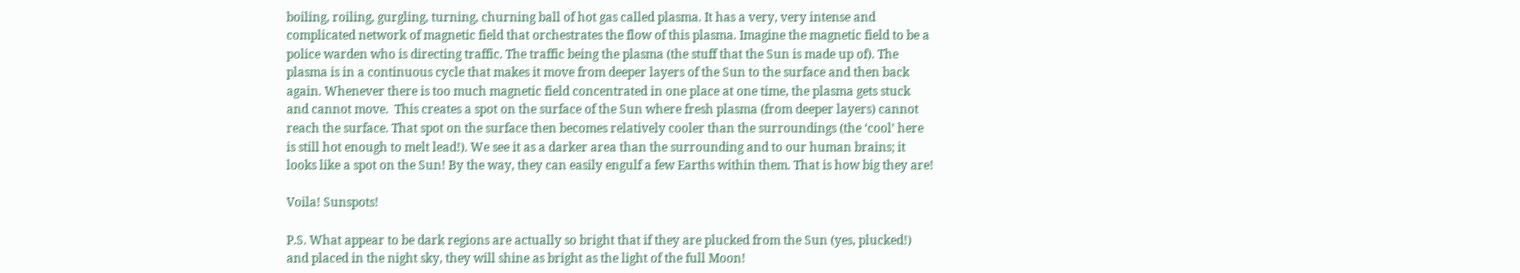boiling, roiling, gurgling, turning, churning ball of hot gas called plasma. It has a very, very intense and complicated network of magnetic field that orchestrates the flow of this plasma. Imagine the magnetic field to be a police warden who is directing traffic. The traffic being the plasma (the stuff that the Sun is made up of). The plasma is in a continuous cycle that makes it move from deeper layers of the Sun to the surface and then back again. Whenever there is too much magnetic field concentrated in one place at one time, the plasma gets stuck and cannot move.  This creates a spot on the surface of the Sun where fresh plasma (from deeper layers) cannot reach the surface. That spot on the surface then becomes relatively cooler than the surroundings (the ‘cool’ here is still hot enough to melt lead!). We see it as a darker area than the surrounding and to our human brains; it looks like a spot on the Sun! By the way, they can easily engulf a few Earths within them. That is how big they are!

Voila! Sunspots!

P.S. What appear to be dark regions are actually so bright that if they are plucked from the Sun (yes, plucked!) and placed in the night sky, they will shine as bright as the light of the full Moon!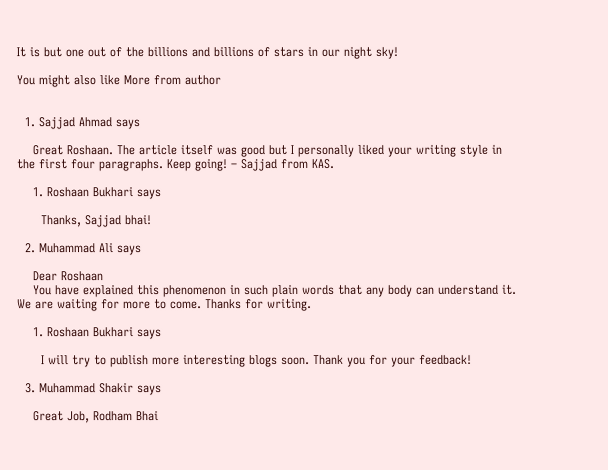It is but one out of the billions and billions of stars in our night sky!

You might also like More from author


  1. Sajjad Ahmad says

    Great Roshaan. The article itself was good but I personally liked your writing style in the first four paragraphs. Keep going! – Sajjad from KAS.

    1. Roshaan Bukhari says

      Thanks, Sajjad bhai!

  2. Muhammad Ali says

    Dear Roshaan
    You have explained this phenomenon in such plain words that any body can understand it. We are waiting for more to come. Thanks for writing.

    1. Roshaan Bukhari says

      I will try to publish more interesting blogs soon. Thank you for your feedback!

  3. Muhammad Shakir says

    Great Job, Rodham Bhai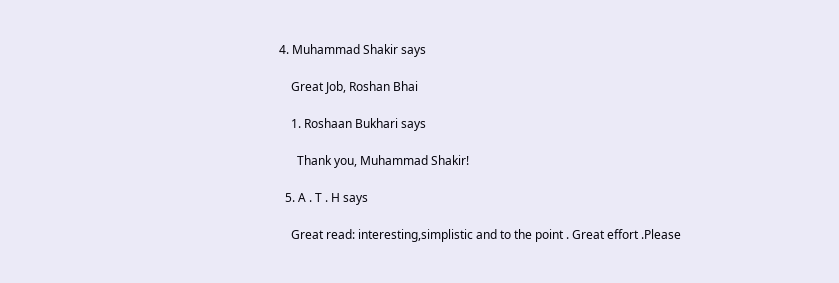4. Muhammad Shakir says

    Great Job, Roshan Bhai

    1. Roshaan Bukhari says

      Thank you, Muhammad Shakir!

  5. A . T . H says

    Great read: interesting,simplistic and to the point . Great effort .Please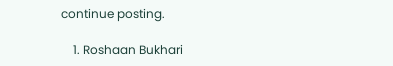continue posting.

    1. Roshaan Bukhari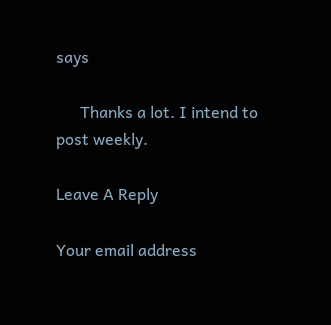says

      Thanks a lot. I intend to post weekly.

Leave A Reply

Your email address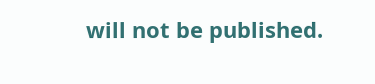will not be published.